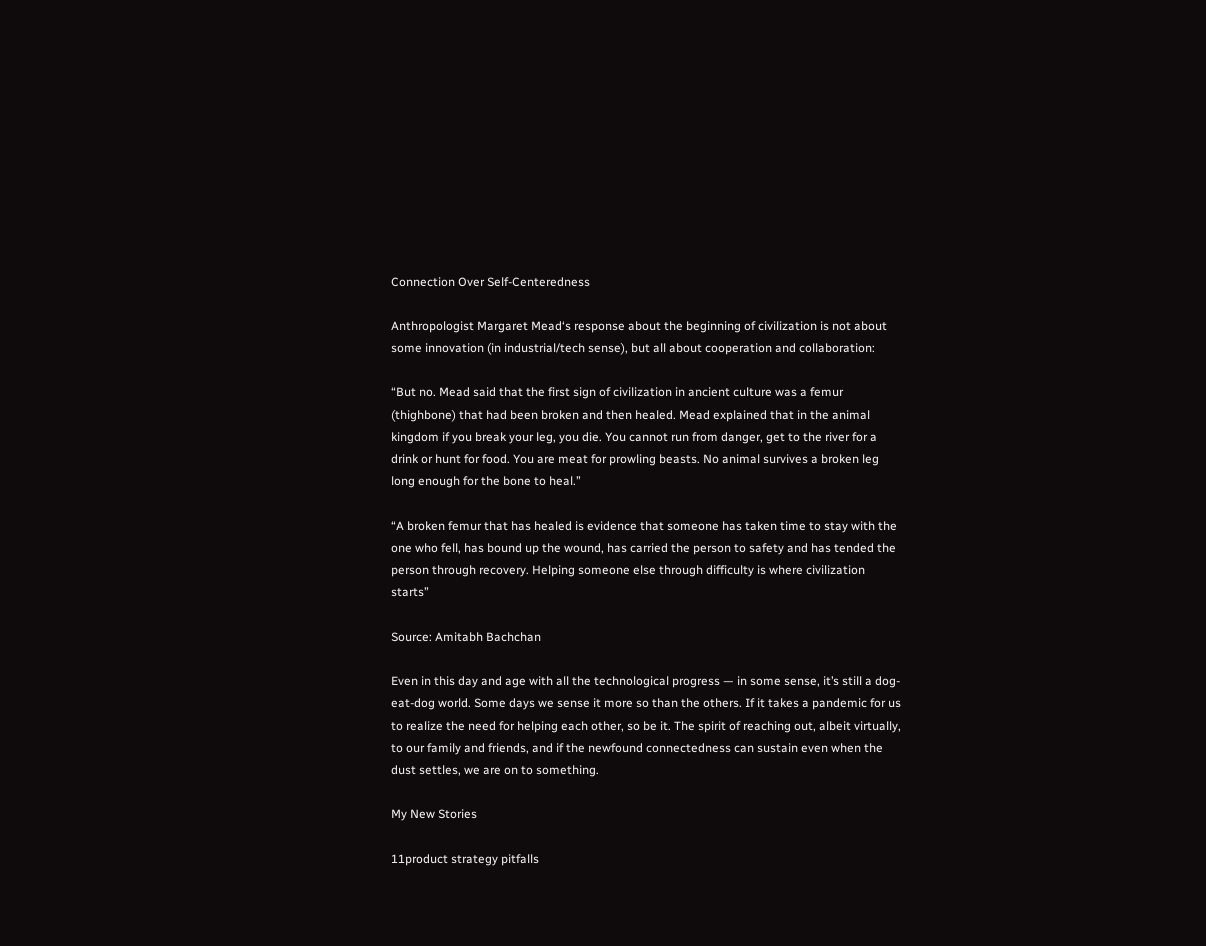Connection Over Self-Centeredness

Anthropologist Margaret Mead‘s response about the beginning of civilization is not about some innovation (in industrial/tech sense), but all about cooperation and collaboration:

“But no. Mead said that the first sign of civilization in ancient culture was a femur (thighbone) that had been broken and then healed. Mead explained that in the animal kingdom if you break your leg, you die. You cannot run from danger, get to the river for a drink or hunt for food. You are meat for prowling beasts. No animal survives a broken leg long enough for the bone to heal.”

“A broken femur that has healed is evidence that someone has taken time to stay with the one who fell, has bound up the wound, has carried the person to safety and has tended the person through recovery. Helping someone else through difficulty is where civilization starts”

Source: Amitabh Bachchan

Even in this day and age with all the technological progress — in some sense, it’s still a dog-eat-dog world. Some days we sense it more so than the others. If it takes a pandemic for us to realize the need for helping each other, so be it. The spirit of reaching out, albeit virtually, to our family and friends, and if the newfound connectedness can sustain even when the dust settles, we are on to something.

My New Stories

11product strategy pitfalls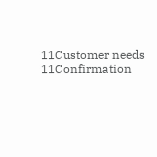11Customer needs
11Confirmation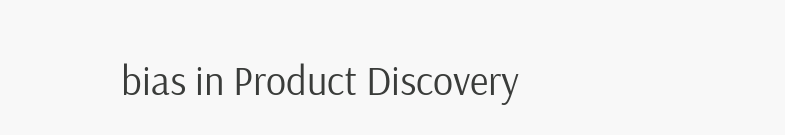bias in Product Discovery